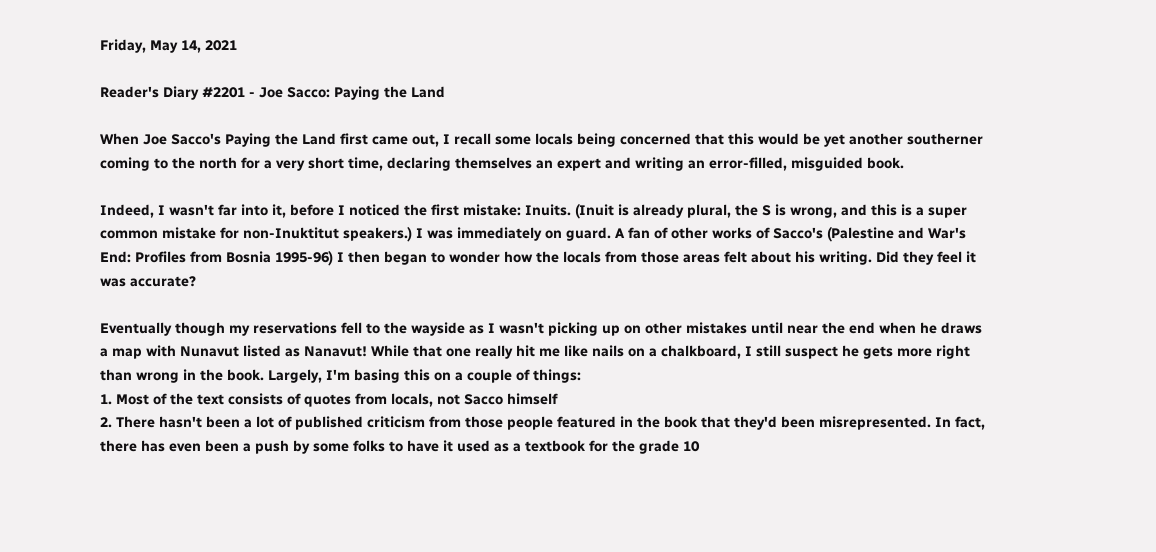Friday, May 14, 2021

Reader's Diary #2201 - Joe Sacco: Paying the Land

When Joe Sacco's Paying the Land first came out, I recall some locals being concerned that this would be yet another southerner coming to the north for a very short time, declaring themselves an expert and writing an error-filled, misguided book.

Indeed, I wasn't far into it, before I noticed the first mistake: Inuits. (Inuit is already plural, the S is wrong, and this is a super common mistake for non-Inuktitut speakers.) I was immediately on guard. A fan of other works of Sacco's (Palestine and War's End: Profiles from Bosnia 1995-96) I then began to wonder how the locals from those areas felt about his writing. Did they feel it was accurate?

Eventually though my reservations fell to the wayside as I wasn't picking up on other mistakes until near the end when he draws a map with Nunavut listed as Nanavut! While that one really hit me like nails on a chalkboard, I still suspect he gets more right than wrong in the book. Largely, I'm basing this on a couple of things:
1. Most of the text consists of quotes from locals, not Sacco himself
2. There hasn't been a lot of published criticism from those people featured in the book that they'd been misrepresented. In fact, there has even been a push by some folks to have it used as a textbook for the grade 10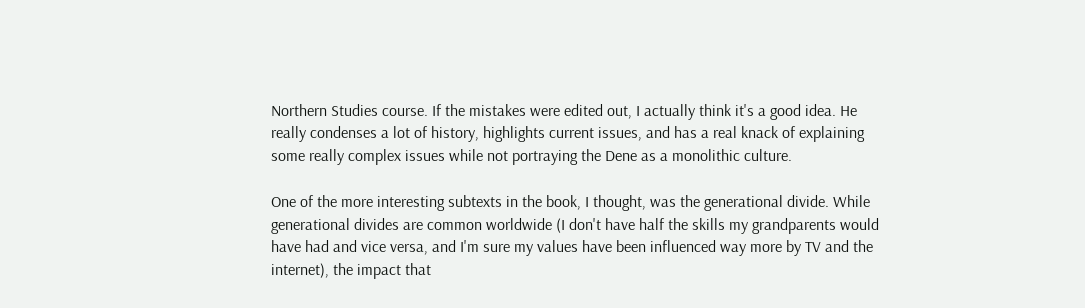Northern Studies course. If the mistakes were edited out, I actually think it's a good idea. He really condenses a lot of history, highlights current issues, and has a real knack of explaining some really complex issues while not portraying the Dene as a monolithic culture.

One of the more interesting subtexts in the book, I thought, was the generational divide. While generational divides are common worldwide (I don't have half the skills my grandparents would have had and vice versa, and I'm sure my values have been influenced way more by TV and the internet), the impact that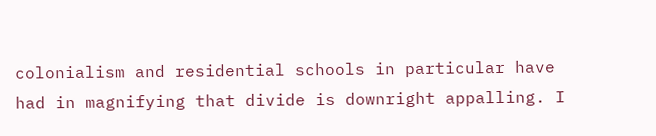colonialism and residential schools in particular have had in magnifying that divide is downright appalling. I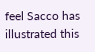feel Sacco has illustrated this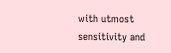with utmost sensitivity and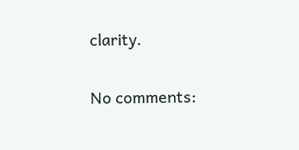clarity.

No comments: